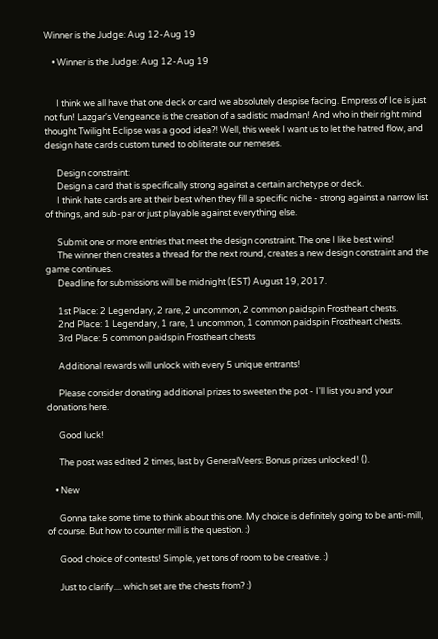Winner is the Judge: Aug 12-Aug 19

    • Winner is the Judge: Aug 12-Aug 19


      I think we all have that one deck or card we absolutely despise facing. Empress of Ice is just not fun! Lazgar's Vengeance is the creation of a sadistic madman! And who in their right mind thought Twilight Eclipse was a good idea?! Well, this week I want us to let the hatred flow, and design hate cards custom tuned to obliterate our nemeses.

      Design constraint:
      Design a card that is specifically strong against a certain archetype or deck.
      I think hate cards are at their best when they fill a specific niche - strong against a narrow list of things, and sub-par or just playable against everything else.

      Submit one or more entries that meet the design constraint. The one I like best wins!
      The winner then creates a thread for the next round, creates a new design constraint and the game continues.
      Deadline for submissions will be midnight (EST) August 19, 2017.

      1st Place: 2 Legendary, 2 rare, 2 uncommon, 2 common paidspin Frostheart chests.
      2nd Place: 1 Legendary, 1 rare, 1 uncommon, 1 common paidspin Frostheart chests.
      3rd Place: 5 common paidspin Frostheart chests

      Additional rewards will unlock with every 5 unique entrants!

      Please consider donating additional prizes to sweeten the pot - I'll list you and your donations here.

      Good luck!

      The post was edited 2 times, last by GeneralVeers: Bonus prizes unlocked! ().

    • New

      Gonna take some time to think about this one. My choice is definitely going to be anti-mill, of course. But how to counter mill is the question. :)

      Good choice of contests! Simple, yet tons of room to be creative. :)

      Just to clarify.... which set are the chests from? :)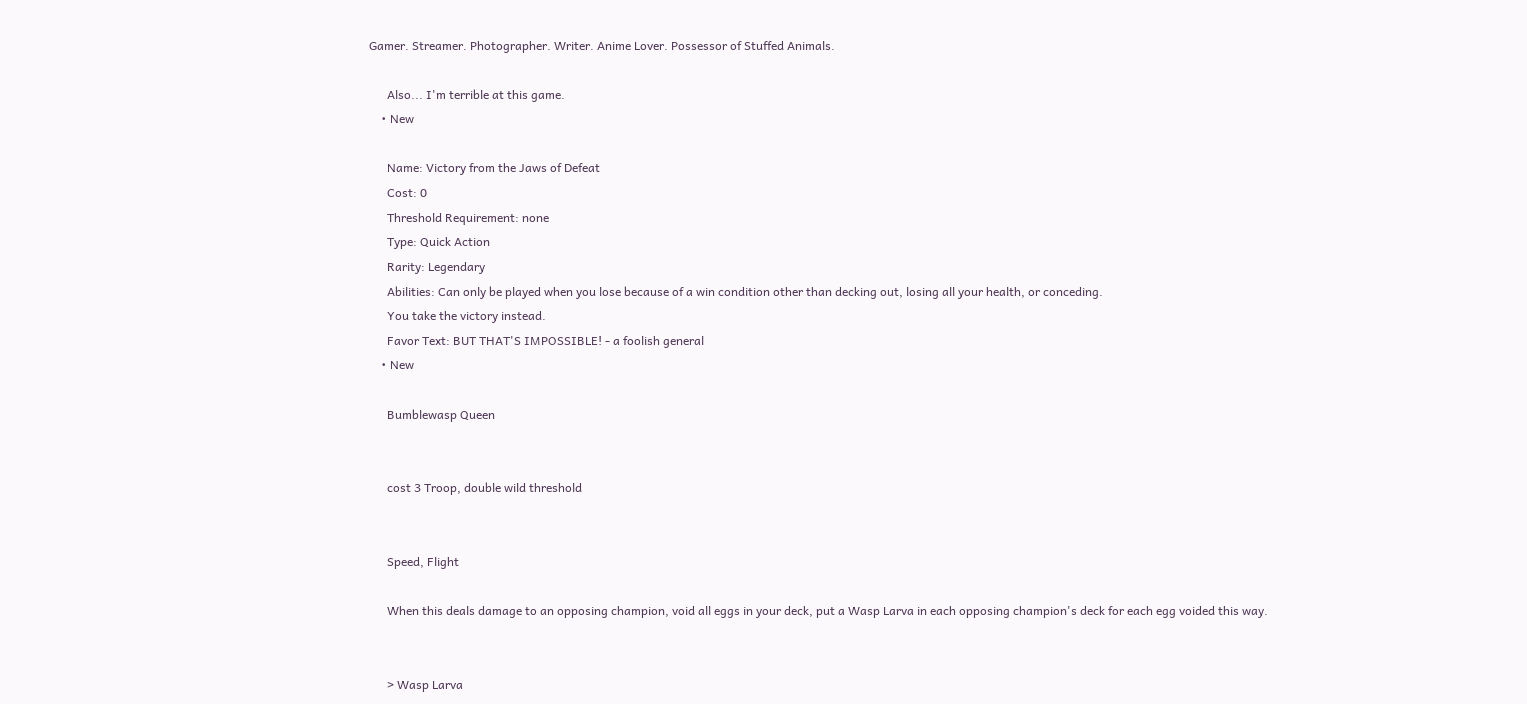Gamer. Streamer. Photographer. Writer. Anime Lover. Possessor of Stuffed Animals.

      Also... I'm terrible at this game.
    • New

      Name: Victory from the Jaws of Defeat
      Cost: 0
      Threshold Requirement: none
      Type: Quick Action
      Rarity: Legendary
      Abilities: Can only be played when you lose because of a win condition other than decking out, losing all your health, or conceding.
      You take the victory instead.
      Favor Text: BUT THAT'S IMPOSSIBLE! - a foolish general
    • New

      Bumblewasp Queen


      cost 3 Troop, double wild threshold


      Speed, Flight

      When this deals damage to an opposing champion, void all eggs in your deck, put a Wasp Larva in each opposing champion's deck for each egg voided this way.


      > Wasp Larva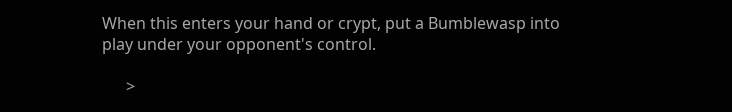When this enters your hand or crypt, put a Bumblewasp into play under your opponent's control.

      >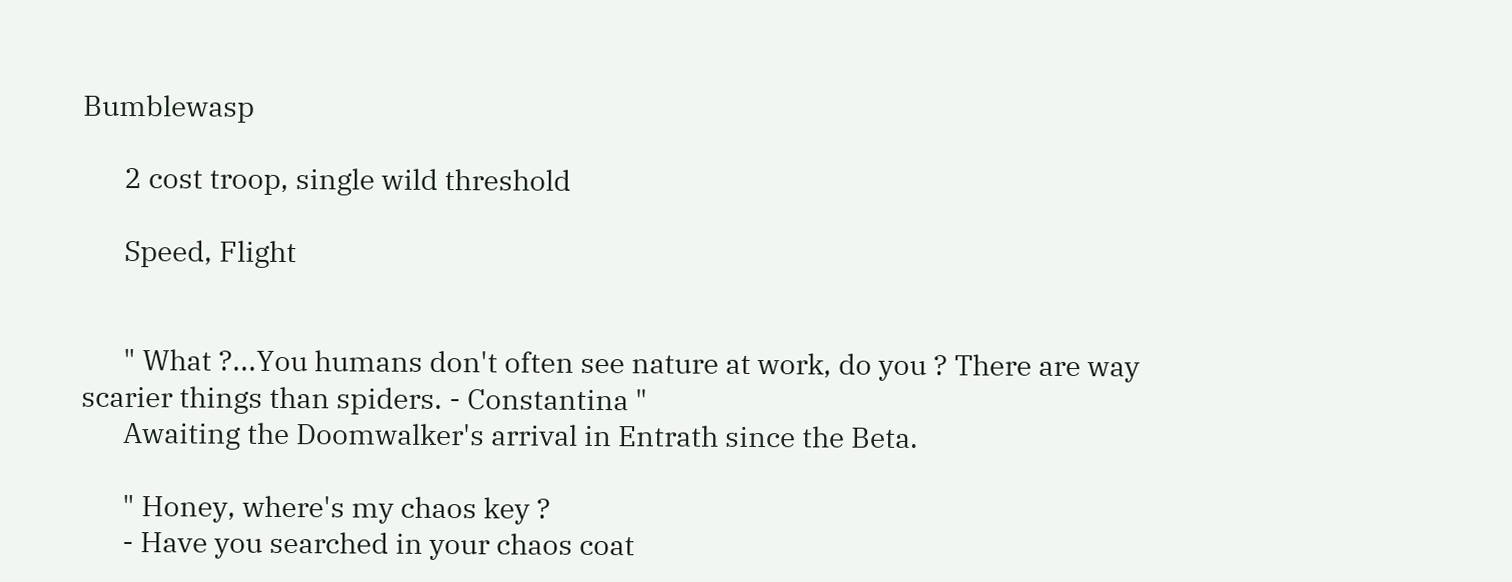Bumblewasp

      2 cost troop, single wild threshold

      Speed, Flight


      " What ?...You humans don't often see nature at work, do you ? There are way scarier things than spiders. - Constantina "
      Awaiting the Doomwalker's arrival in Entrath since the Beta.

      " Honey, where's my chaos key ?
      - Have you searched in your chaos coat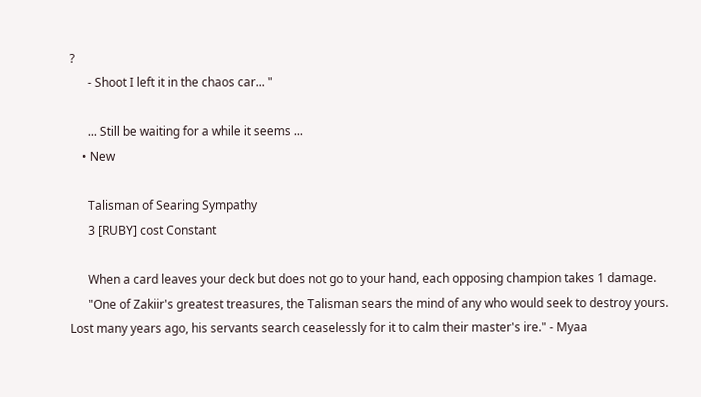?
      - Shoot I left it in the chaos car... "

      ... Still be waiting for a while it seems ...
    • New

      Talisman of Searing Sympathy
      3 [RUBY] cost Constant

      When a card leaves your deck but does not go to your hand, each opposing champion takes 1 damage.
      "One of Zakiir's greatest treasures, the Talisman sears the mind of any who would seek to destroy yours. Lost many years ago, his servants search ceaselessly for it to calm their master's ire." - Myaa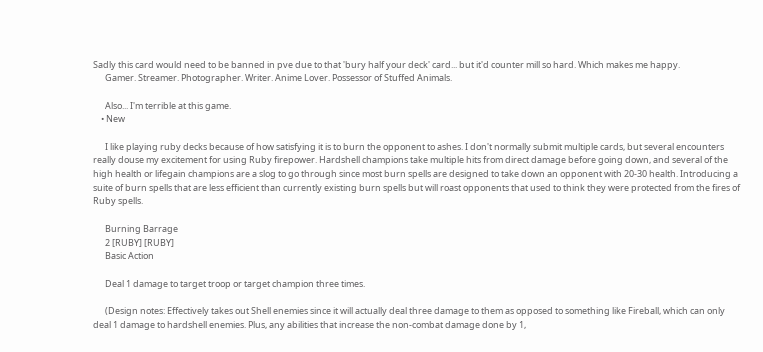Sadly this card would need to be banned in pve due to that 'bury half your deck' card... but it'd counter mill so hard. Which makes me happy.
      Gamer. Streamer. Photographer. Writer. Anime Lover. Possessor of Stuffed Animals.

      Also... I'm terrible at this game.
    • New

      I like playing ruby decks because of how satisfying it is to burn the opponent to ashes. I don't normally submit multiple cards, but several encounters really douse my excitement for using Ruby firepower. Hardshell champions take multiple hits from direct damage before going down, and several of the high health or lifegain champions are a slog to go through since most burn spells are designed to take down an opponent with 20-30 health. Introducing a suite of burn spells that are less efficient than currently existing burn spells but will roast opponents that used to think they were protected from the fires of Ruby spells.

      Burning Barrage
      2 [RUBY] [RUBY]
      Basic Action

      Deal 1 damage to target troop or target champion three times.

      (Design notes: Effectively takes out Shell enemies since it will actually deal three damage to them as opposed to something like Fireball, which can only deal 1 damage to hardshell enemies. Plus, any abilities that increase the non-combat damage done by 1,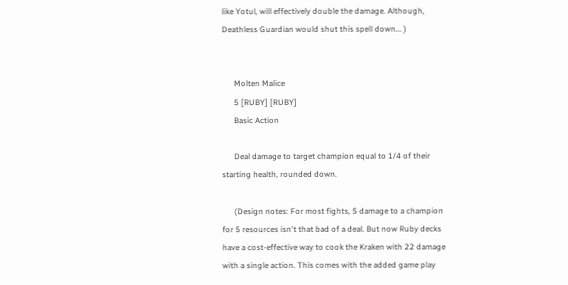like Yotul, will effectively double the damage. Although, Deathless Guardian would shut this spell down... )


      Molten Malice
      5 [RUBY] [RUBY]
      Basic Action

      Deal damage to target champion equal to 1/4 of their starting health, rounded down.

      (Design notes: For most fights, 5 damage to a champion for 5 resources isn't that bad of a deal. But now Ruby decks have a cost-effective way to cook the Kraken with 22 damage with a single action. This comes with the added game play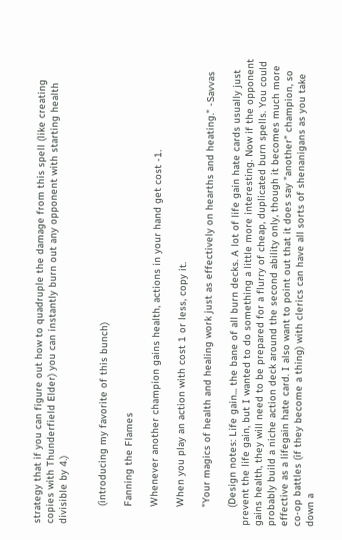strategy that if you can figure out how to quadruple the damage from this spell (like creating copies with Thunderfield Elder) you can instantly burn out any opponent with starting health divisible by 4.)


      (introducing my favorite of this bunch)

      Fanning the Flames

      Whenever another champion gains health, actions in your hand get cost -1.

      When you play an action with cost 1 or less, copy it.

      "Your magics of health and healing work just as effectively on hearths and heating." -Savvas

      (Design notes: Life gain... the bane of all burn decks. A lot of life gain hate cards usually just prevent the life gain, but I wanted to do something a little more interesting. Now if the opponent gains health, they will need to be prepared for a flurry of cheap, duplicated burn spells. You could probably build a niche action deck around the second ability only, though it becomes much more effective as a lifegain hate card. I also want to point out that it does say "another" champion, so co-op battles (if they become a thing) with clerics can have all sorts of shenanigans as you take down a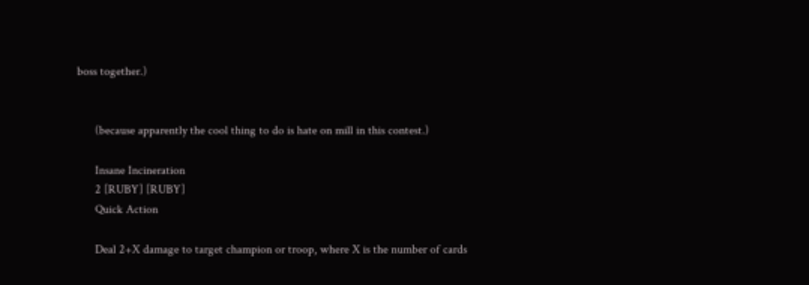boss together.)


      (because apparently the cool thing to do is hate on mill in this contest.)

      Insane Incineration
      2 [RUBY] [RUBY]
      Quick Action

      Deal 2+X damage to target champion or troop, where X is the number of cards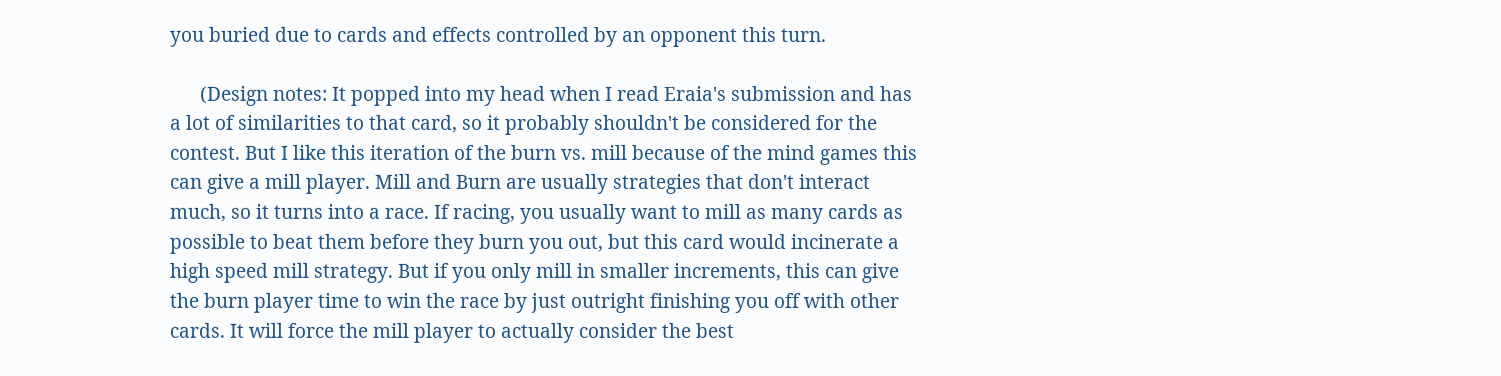you buried due to cards and effects controlled by an opponent this turn.

      (Design notes: It popped into my head when I read Eraia's submission and has a lot of similarities to that card, so it probably shouldn't be considered for the contest. But I like this iteration of the burn vs. mill because of the mind games this can give a mill player. Mill and Burn are usually strategies that don't interact much, so it turns into a race. If racing, you usually want to mill as many cards as possible to beat them before they burn you out, but this card would incinerate a high speed mill strategy. But if you only mill in smaller increments, this can give the burn player time to win the race by just outright finishing you off with other cards. It will force the mill player to actually consider the best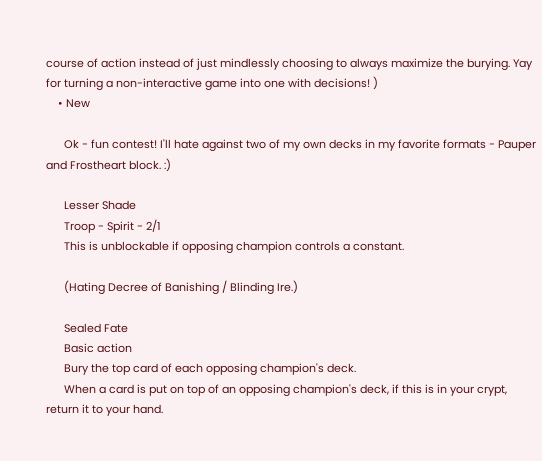course of action instead of just mindlessly choosing to always maximize the burying. Yay for turning a non-interactive game into one with decisions! )
    • New

      Ok - fun contest! I'll hate against two of my own decks in my favorite formats - Pauper and Frostheart block. :)

      Lesser Shade
      Troop - Spirit - 2/1
      This is unblockable if opposing champion controls a constant.

      (Hating Decree of Banishing / Blinding Ire.)

      Sealed Fate
      Basic action
      Bury the top card of each opposing champion's deck.
      When a card is put on top of an opposing champion's deck, if this is in your crypt, return it to your hand.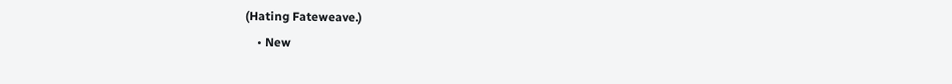(Hating Fateweave.)
    • New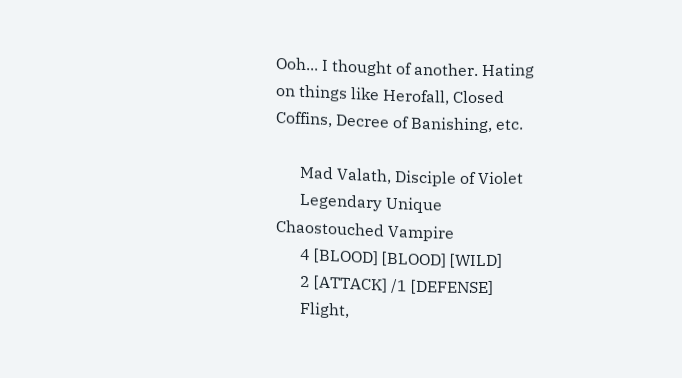Ooh... I thought of another. Hating on things like Herofall, Closed Coffins, Decree of Banishing, etc.

      Mad Valath, Disciple of Violet
      Legendary Unique Chaostouched Vampire
      4 [BLOOD] [BLOOD] [WILD]
      2 [ATTACK] /1 [DEFENSE]
      Flight,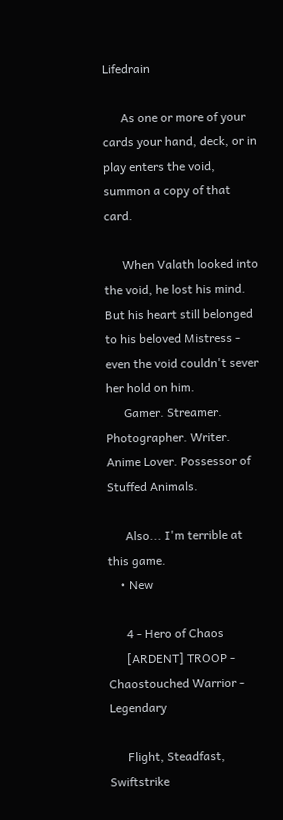Lifedrain

      As one or more of your cards your hand, deck, or in play enters the void, summon a copy of that card.

      When Valath looked into the void, he lost his mind. But his heart still belonged to his beloved Mistress - even the void couldn't sever her hold on him.
      Gamer. Streamer. Photographer. Writer. Anime Lover. Possessor of Stuffed Animals.

      Also... I'm terrible at this game.
    • New

      4 - Hero of Chaos
      [ARDENT] TROOP - Chaostouched Warrior - Legendary

      Flight, Steadfast, Swiftstrike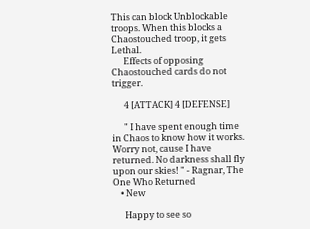This can block Unblockable troops. When this blocks a Chaostouched troop, it gets Lethal.
      Effects of opposing Chaostouched cards do not trigger.

      4 [ATTACK] 4 [DEFENSE]

      " I have spent enough time in Chaos to know how it works. Worry not, cause I have returned. No darkness shall fly upon our skies! " - Ragnar, The One Who Returned
    • New

      Happy to see so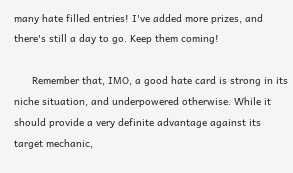many hate filled entries! I've added more prizes, and there's still a day to go. Keep them coming!

      Remember that, IMO, a good hate card is strong in its niche situation, and underpowered otherwise. While it should provide a very definite advantage against its target mechanic,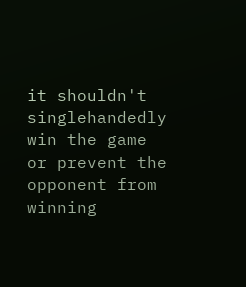it shouldn't singlehandedly win the game or prevent the opponent from winning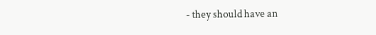- they should have an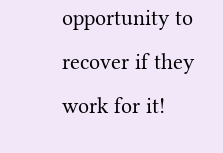opportunity to recover if they work for it!